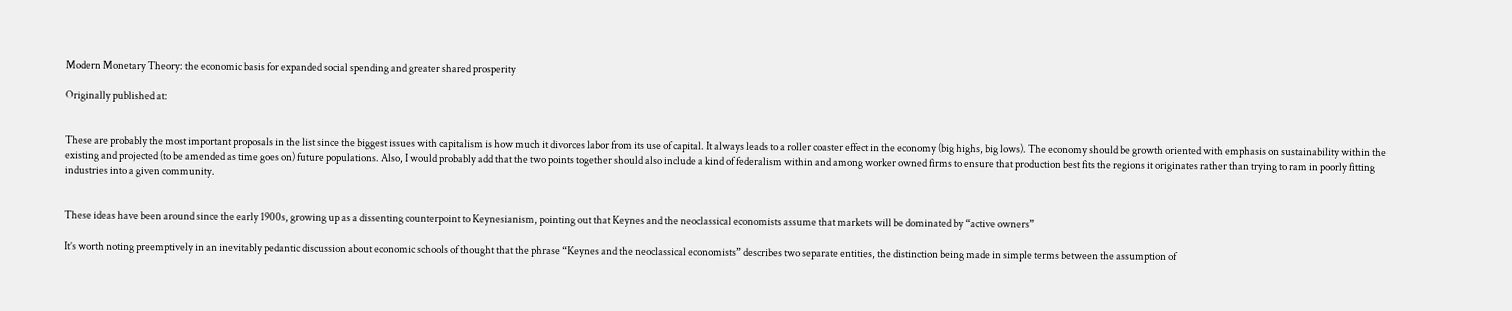Modern Monetary Theory: the economic basis for expanded social spending and greater shared prosperity

Originally published at:


These are probably the most important proposals in the list since the biggest issues with capitalism is how much it divorces labor from its use of capital. It always leads to a roller coaster effect in the economy (big highs, big lows). The economy should be growth oriented with emphasis on sustainability within the existing and projected (to be amended as time goes on) future populations. Also, I would probably add that the two points together should also include a kind of federalism within and among worker owned firms to ensure that production best fits the regions it originates rather than trying to ram in poorly fitting industries into a given community.


These ideas have been around since the early 1900s, growing up as a dissenting counterpoint to Keynesianism, pointing out that Keynes and the neoclassical economists assume that markets will be dominated by “active owners”

It’s worth noting preemptively in an inevitably pedantic discussion about economic schools of thought that the phrase “Keynes and the neoclassical economists” describes two separate entities, the distinction being made in simple terms between the assumption of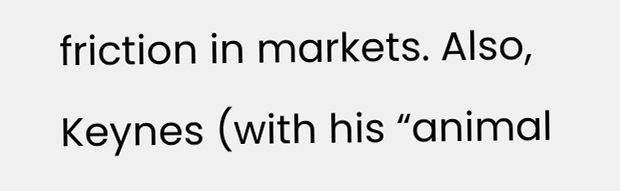friction in markets. Also, Keynes (with his “animal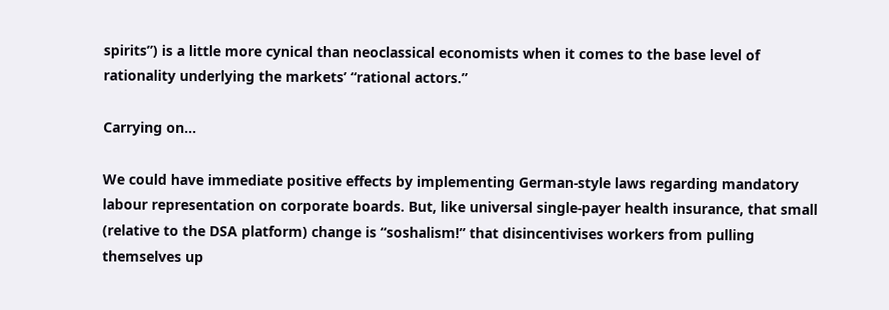spirits”) is a little more cynical than neoclassical economists when it comes to the base level of rationality underlying the markets’ “rational actors.”

Carrying on…

We could have immediate positive effects by implementing German-style laws regarding mandatory labour representation on corporate boards. But, like universal single-payer health insurance, that small (relative to the DSA platform) change is “soshalism!” that disincentivises workers from pulling themselves up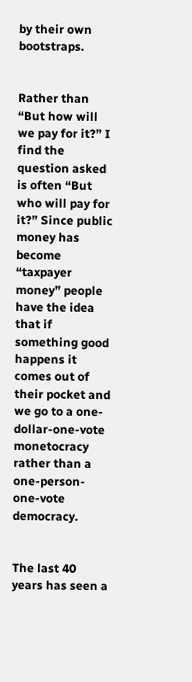by their own bootstraps.


Rather than “But how will we pay for it?” I find the question asked is often “But who will pay for it?” Since public money has become “taxpayer money” people have the idea that if something good happens it comes out of their pocket and we go to a one-dollar-one-vote monetocracy rather than a one-person-one-vote democracy.


The last 40 years has seen a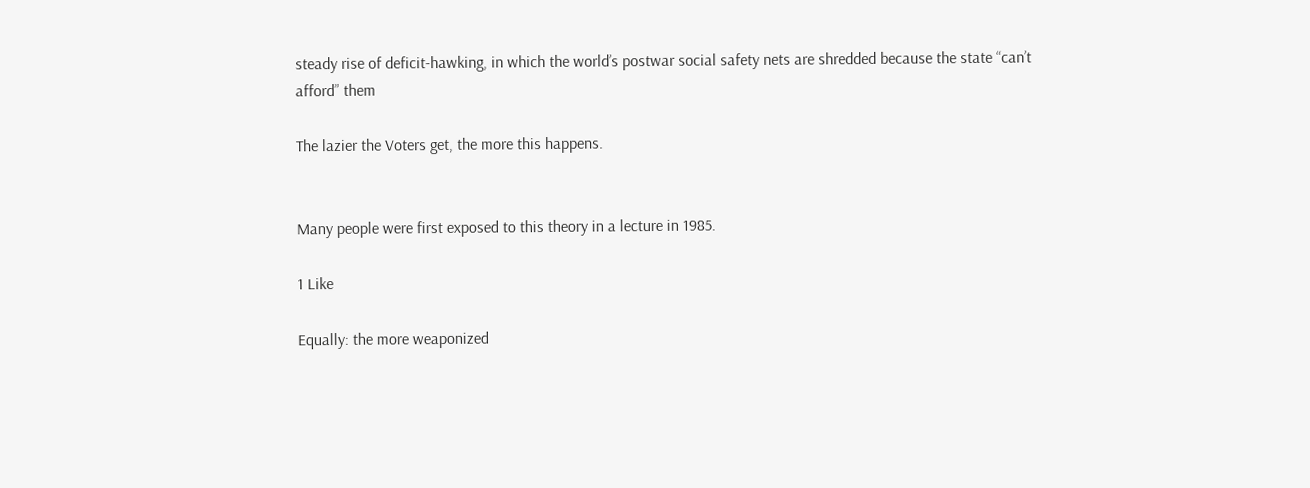steady rise of deficit-hawking, in which the world’s postwar social safety nets are shredded because the state “can’t afford” them

The lazier the Voters get, the more this happens.


Many people were first exposed to this theory in a lecture in 1985.

1 Like

Equally: the more weaponized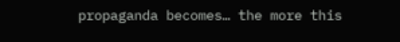propaganda becomes… the more this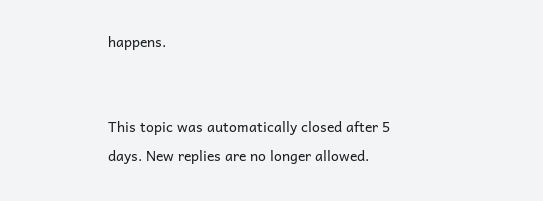happens.


This topic was automatically closed after 5 days. New replies are no longer allowed.